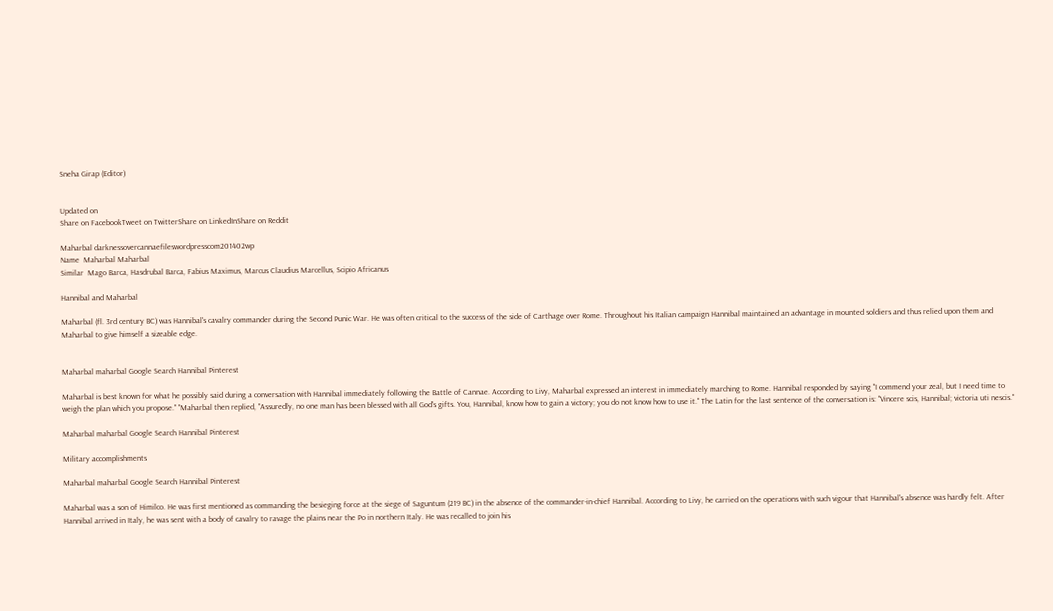Sneha Girap (Editor)


Updated on
Share on FacebookTweet on TwitterShare on LinkedInShare on Reddit

Maharbal darknessovercannaefileswordpresscom201402wp
Name  Maharbal Maharbal
Similar  Mago Barca, Hasdrubal Barca, Fabius Maximus, Marcus Claudius Marcellus, Scipio Africanus

Hannibal and Maharbal

Maharbal (fl. 3rd century BC) was Hannibal's cavalry commander during the Second Punic War. He was often critical to the success of the side of Carthage over Rome. Throughout his Italian campaign Hannibal maintained an advantage in mounted soldiers and thus relied upon them and Maharbal to give himself a sizeable edge.


Maharbal maharbal Google Search Hannibal Pinterest

Maharbal is best known for what he possibly said during a conversation with Hannibal immediately following the Battle of Cannae. According to Livy, Maharbal expressed an interest in immediately marching to Rome. Hannibal responded by saying "I commend your zeal, but I need time to weigh the plan which you propose." "Maharbal then replied, "Assuredly, no one man has been blessed with all God's gifts. You, Hannibal, know how to gain a victory; you do not know how to use it." The Latin for the last sentence of the conversation is: "Vincere scis, Hannibal; victoria uti nescis."

Maharbal maharbal Google Search Hannibal Pinterest

Military accomplishments

Maharbal maharbal Google Search Hannibal Pinterest

Maharbal was a son of Himilco. He was first mentioned as commanding the besieging force at the siege of Saguntum (219 BC) in the absence of the commander-in-chief Hannibal. According to Livy, he carried on the operations with such vigour that Hannibal's absence was hardly felt. After Hannibal arrived in Italy, he was sent with a body of cavalry to ravage the plains near the Po in northern Italy. He was recalled to join his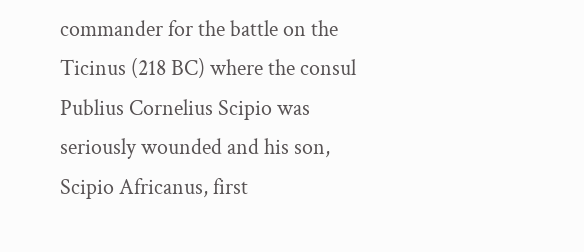commander for the battle on the Ticinus (218 BC) where the consul Publius Cornelius Scipio was seriously wounded and his son, Scipio Africanus, first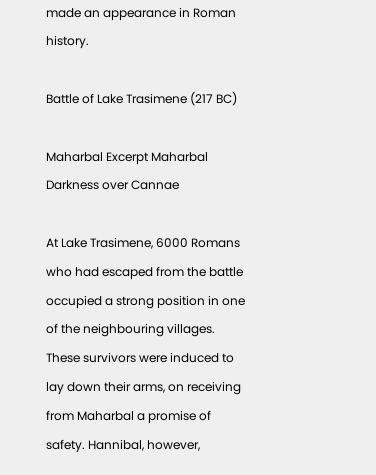made an appearance in Roman history.

Battle of Lake Trasimene (217 BC)

Maharbal Excerpt Maharbal Darkness over Cannae

At Lake Trasimene, 6000 Romans who had escaped from the battle occupied a strong position in one of the neighbouring villages. These survivors were induced to lay down their arms, on receiving from Maharbal a promise of safety. Hannibal, however,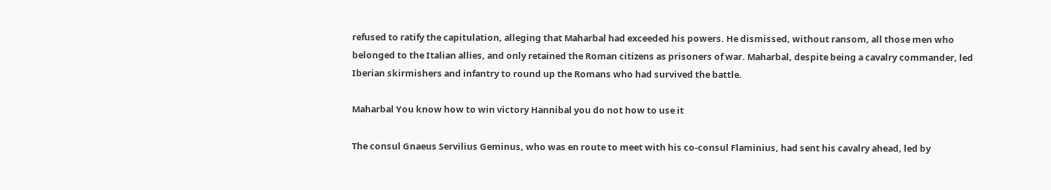refused to ratify the capitulation, alleging that Maharbal had exceeded his powers. He dismissed, without ransom, all those men who belonged to the Italian allies, and only retained the Roman citizens as prisoners of war. Maharbal, despite being a cavalry commander, led Iberian skirmishers and infantry to round up the Romans who had survived the battle.

Maharbal You know how to win victory Hannibal you do not how to use it

The consul Gnaeus Servilius Geminus, who was en route to meet with his co-consul Flaminius, had sent his cavalry ahead, led by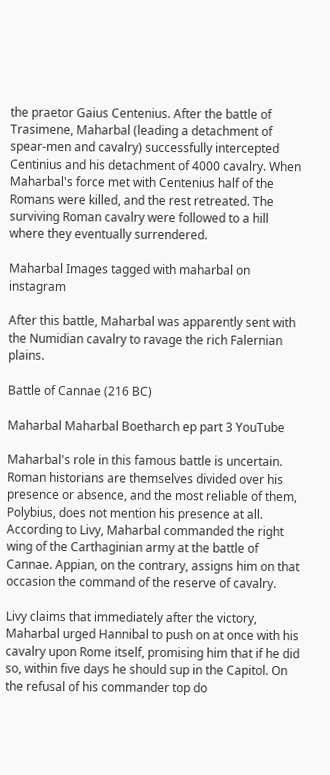the praetor Gaius Centenius. After the battle of Trasimene, Maharbal (leading a detachment of spear-men and cavalry) successfully intercepted Centinius and his detachment of 4000 cavalry. When Maharbal's force met with Centenius half of the Romans were killed, and the rest retreated. The surviving Roman cavalry were followed to a hill where they eventually surrendered.

Maharbal Images tagged with maharbal on instagram

After this battle, Maharbal was apparently sent with the Numidian cavalry to ravage the rich Falernian plains.

Battle of Cannae (216 BC)

Maharbal Maharbal Boetharch ep part 3 YouTube

Maharbal's role in this famous battle is uncertain. Roman historians are themselves divided over his presence or absence, and the most reliable of them, Polybius, does not mention his presence at all. According to Livy, Maharbal commanded the right wing of the Carthaginian army at the battle of Cannae. Appian, on the contrary, assigns him on that occasion the command of the reserve of cavalry.

Livy claims that immediately after the victory, Maharbal urged Hannibal to push on at once with his cavalry upon Rome itself, promising him that if he did so, within five days he should sup in the Capitol. On the refusal of his commander top do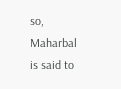so, Maharbal is said to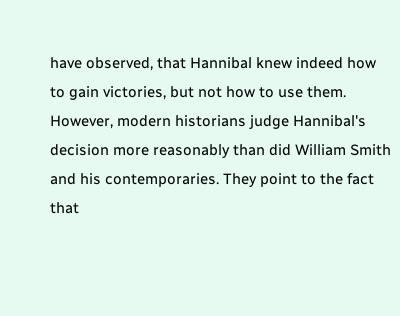have observed, that Hannibal knew indeed how to gain victories, but not how to use them. However, modern historians judge Hannibal's decision more reasonably than did William Smith and his contemporaries. They point to the fact that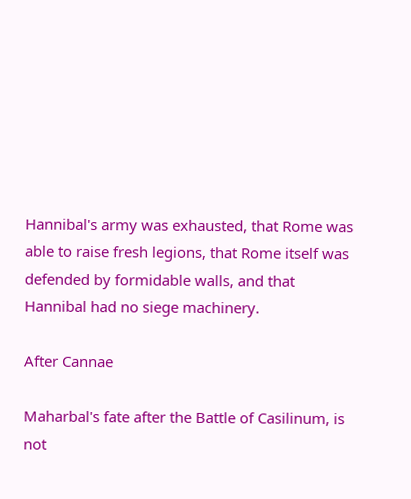Hannibal's army was exhausted, that Rome was able to raise fresh legions, that Rome itself was defended by formidable walls, and that Hannibal had no siege machinery.

After Cannae

Maharbal's fate after the Battle of Casilinum, is not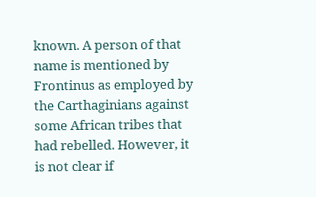known. A person of that name is mentioned by Frontinus as employed by the Carthaginians against some African tribes that had rebelled. However, it is not clear if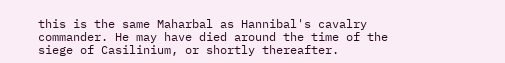this is the same Maharbal as Hannibal's cavalry commander. He may have died around the time of the siege of Casilinium, or shortly thereafter.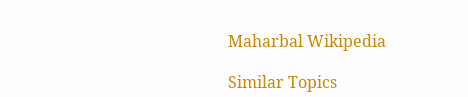Maharbal Wikipedia

Similar Topics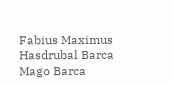Fabius Maximus
Hasdrubal Barca
Mago Barca